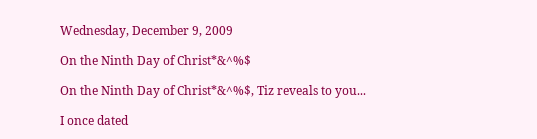Wednesday, December 9, 2009

On the Ninth Day of Christ*&^%$

On the Ninth Day of Christ*&^%$, Tiz reveals to you...

I once dated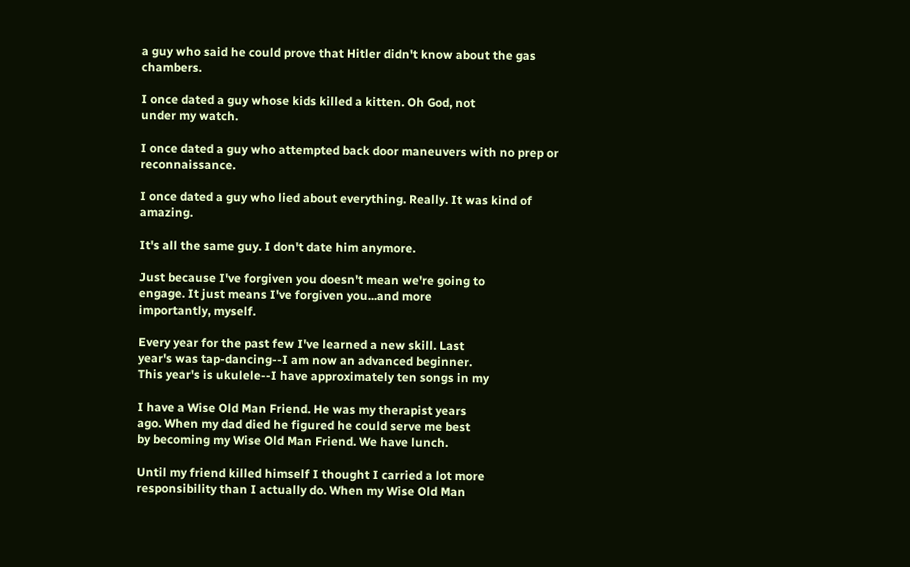a guy who said he could prove that Hitler didn't know about the gas chambers.

I once dated a guy whose kids killed a kitten. Oh God, not
under my watch.

I once dated a guy who attempted back door maneuvers with no prep or reconnaissance.

I once dated a guy who lied about everything. Really. It was kind of amazing.

It's all the same guy. I don't date him anymore.

Just because I've forgiven you doesn't mean we're going to
engage. It just means I've forgiven you...and more
importantly, myself.

Every year for the past few I've learned a new skill. Last
year's was tap-dancing--I am now an advanced beginner.
This year's is ukulele--I have approximately ten songs in my

I have a Wise Old Man Friend. He was my therapist years
ago. When my dad died he figured he could serve me best
by becoming my Wise Old Man Friend. We have lunch.

Until my friend killed himself I thought I carried a lot more
responsibility than I actually do. When my Wise Old Man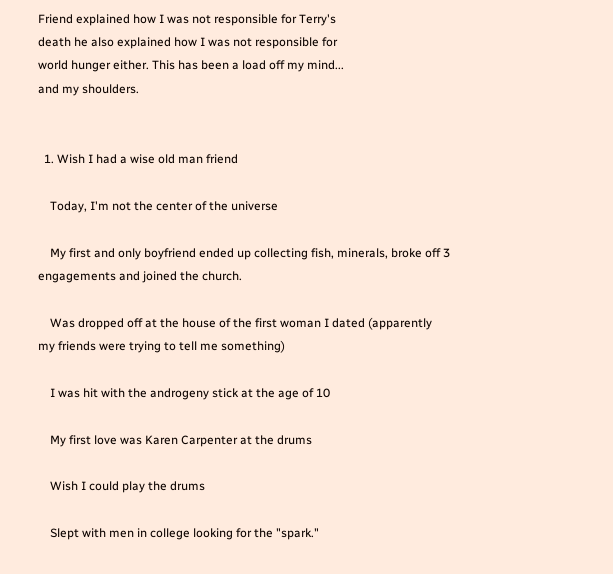Friend explained how I was not responsible for Terry's
death he also explained how I was not responsible for
world hunger either. This has been a load off my mind...
and my shoulders.


  1. Wish I had a wise old man friend

    Today, I'm not the center of the universe

    My first and only boyfriend ended up collecting fish, minerals, broke off 3 engagements and joined the church.

    Was dropped off at the house of the first woman I dated (apparently my friends were trying to tell me something)

    I was hit with the androgeny stick at the age of 10

    My first love was Karen Carpenter at the drums

    Wish I could play the drums

    Slept with men in college looking for the "spark."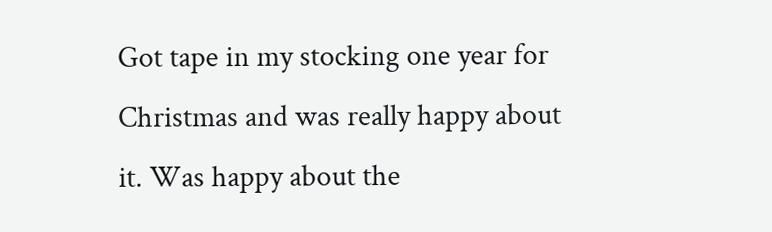Got tape in my stocking one year for Christmas and was really happy about it. Was happy about the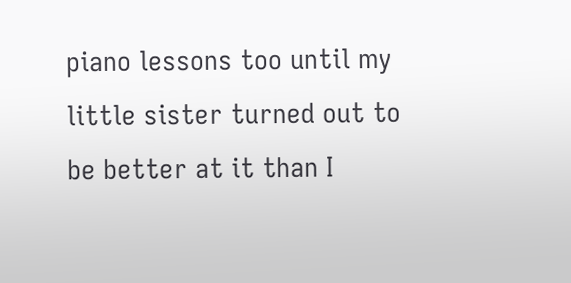piano lessons too until my little sister turned out to be better at it than I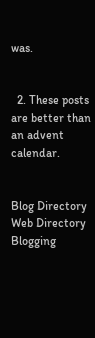was.


  2. These posts are better than an advent calendar.


Blog Directory Web Directory Blogging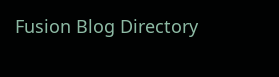Fusion Blog Directory